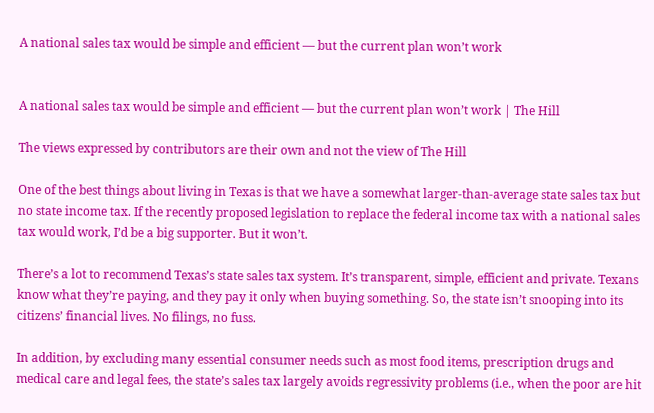A national sales tax would be simple and efficient — but the current plan won’t work


A national sales tax would be simple and efficient — but the current plan won’t work | The Hill

The views expressed by contributors are their own and not the view of The Hill

One of the best things about living in Texas is that we have a somewhat larger-than-average state sales tax but no state income tax. If the recently proposed legislation to replace the federal income tax with a national sales tax would work, I’d be a big supporter. But it won’t.

There’s a lot to recommend Texas’s state sales tax system. It’s transparent, simple, efficient and private. Texans know what they’re paying, and they pay it only when buying something. So, the state isn’t snooping into its citizens’ financial lives. No filings, no fuss.

In addition, by excluding many essential consumer needs such as most food items, prescription drugs and medical care and legal fees, the state’s sales tax largely avoids regressivity problems (i.e., when the poor are hit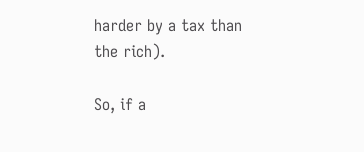harder by a tax than the rich).

So, if a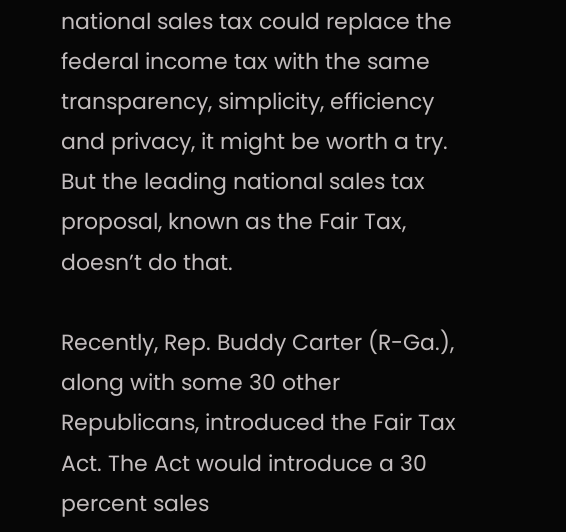national sales tax could replace the federal income tax with the same transparency, simplicity, efficiency and privacy, it might be worth a try. But the leading national sales tax proposal, known as the Fair Tax, doesn’t do that.

Recently, Rep. Buddy Carter (R-Ga.), along with some 30 other Republicans, introduced the Fair Tax Act. The Act would introduce a 30 percent sales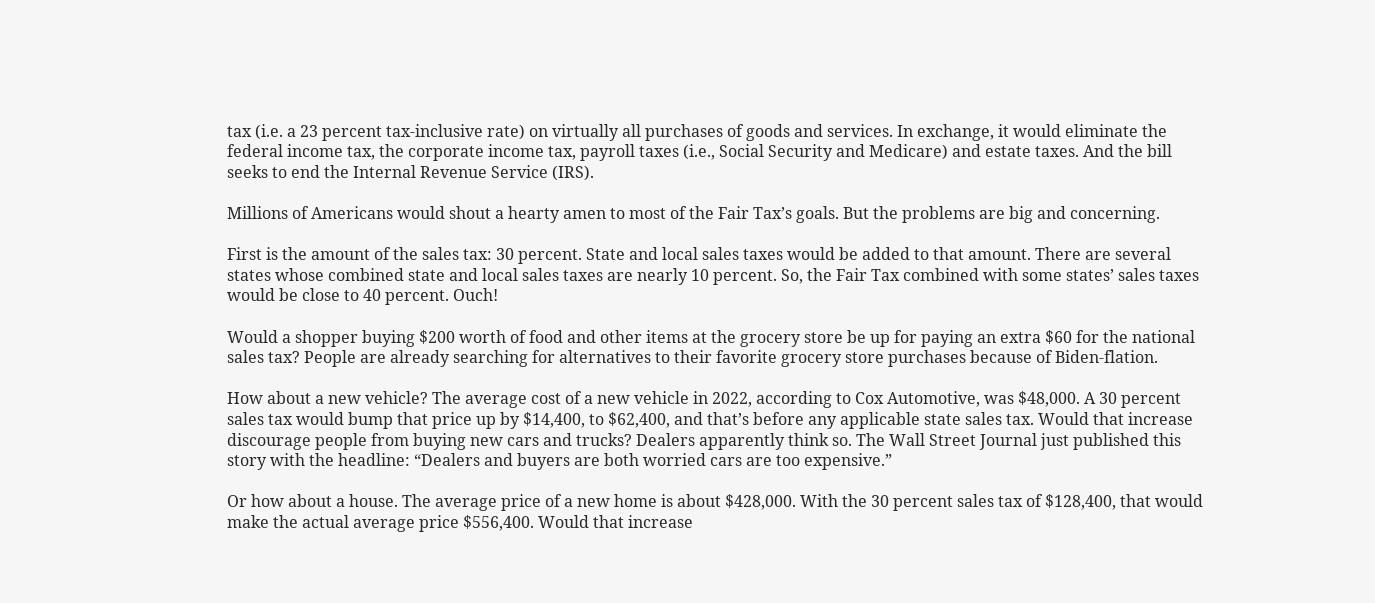tax (i.e. a 23 percent tax-inclusive rate) on virtually all purchases of goods and services. In exchange, it would eliminate the federal income tax, the corporate income tax, payroll taxes (i.e., Social Security and Medicare) and estate taxes. And the bill seeks to end the Internal Revenue Service (IRS).

Millions of Americans would shout a hearty amen to most of the Fair Tax’s goals. But the problems are big and concerning.

First is the amount of the sales tax: 30 percent. State and local sales taxes would be added to that amount. There are several states whose combined state and local sales taxes are nearly 10 percent. So, the Fair Tax combined with some states’ sales taxes would be close to 40 percent. Ouch!

Would a shopper buying $200 worth of food and other items at the grocery store be up for paying an extra $60 for the national sales tax? People are already searching for alternatives to their favorite grocery store purchases because of Biden-flation.

How about a new vehicle? The average cost of a new vehicle in 2022, according to Cox Automotive, was $48,000. A 30 percent sales tax would bump that price up by $14,400, to $62,400, and that’s before any applicable state sales tax. Would that increase discourage people from buying new cars and trucks? Dealers apparently think so. The Wall Street Journal just published this story with the headline: “Dealers and buyers are both worried cars are too expensive.”

Or how about a house. The average price of a new home is about $428,000. With the 30 percent sales tax of $128,400, that would make the actual average price $556,400. Would that increase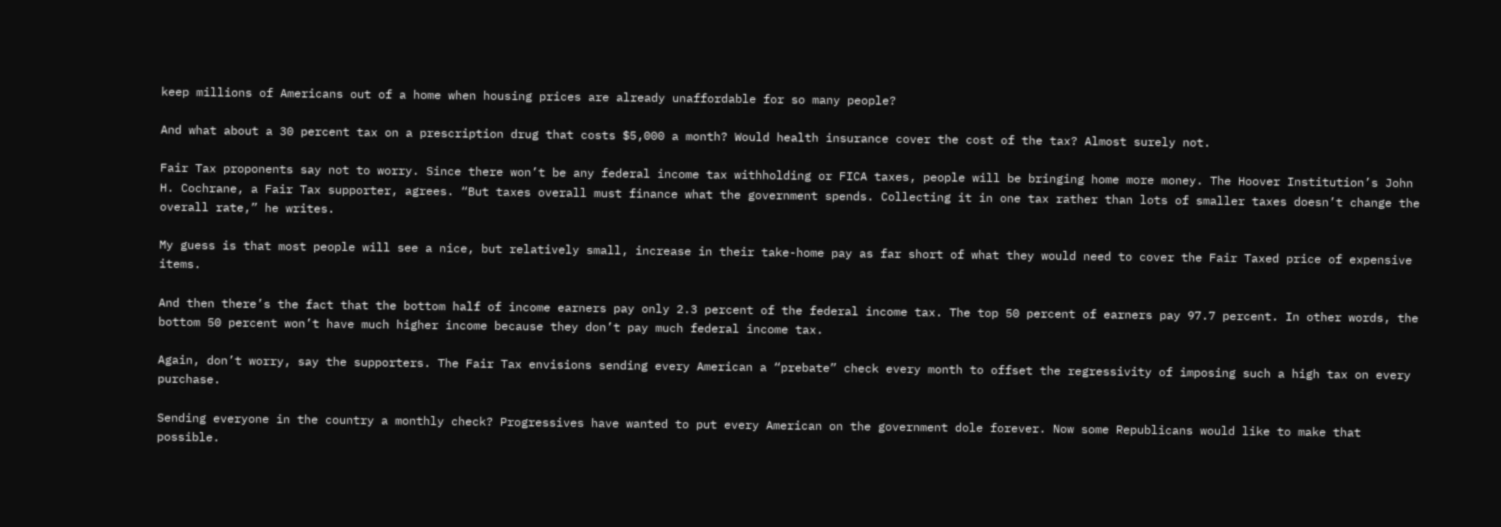keep millions of Americans out of a home when housing prices are already unaffordable for so many people?

And what about a 30 percent tax on a prescription drug that costs $5,000 a month? Would health insurance cover the cost of the tax? Almost surely not.

Fair Tax proponents say not to worry. Since there won’t be any federal income tax withholding or FICA taxes, people will be bringing home more money. The Hoover Institution’s John H. Cochrane, a Fair Tax supporter, agrees. “But taxes overall must finance what the government spends. Collecting it in one tax rather than lots of smaller taxes doesn’t change the overall rate,” he writes.

My guess is that most people will see a nice, but relatively small, increase in their take-home pay as far short of what they would need to cover the Fair Taxed price of expensive items.

And then there’s the fact that the bottom half of income earners pay only 2.3 percent of the federal income tax. The top 50 percent of earners pay 97.7 percent. In other words, the bottom 50 percent won’t have much higher income because they don’t pay much federal income tax.

Again, don’t worry, say the supporters. The Fair Tax envisions sending every American a “prebate” check every month to offset the regressivity of imposing such a high tax on every purchase.

Sending everyone in the country a monthly check? Progressives have wanted to put every American on the government dole forever. Now some Republicans would like to make that possible.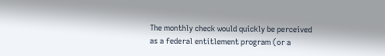The monthly check would quickly be perceived as a federal entitlement program (or a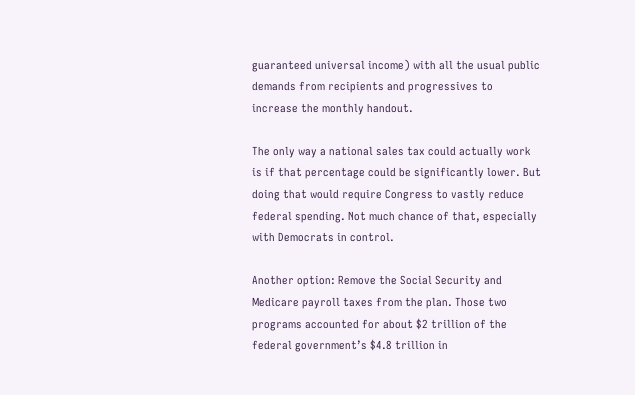guaranteed universal income) with all the usual public demands from recipients and progressives to increase the monthly handout.

The only way a national sales tax could actually work is if that percentage could be significantly lower. But doing that would require Congress to vastly reduce federal spending. Not much chance of that, especially with Democrats in control.

Another option: Remove the Social Security and Medicare payroll taxes from the plan. Those two programs accounted for about $2 trillion of the federal government’s $4.8 trillion in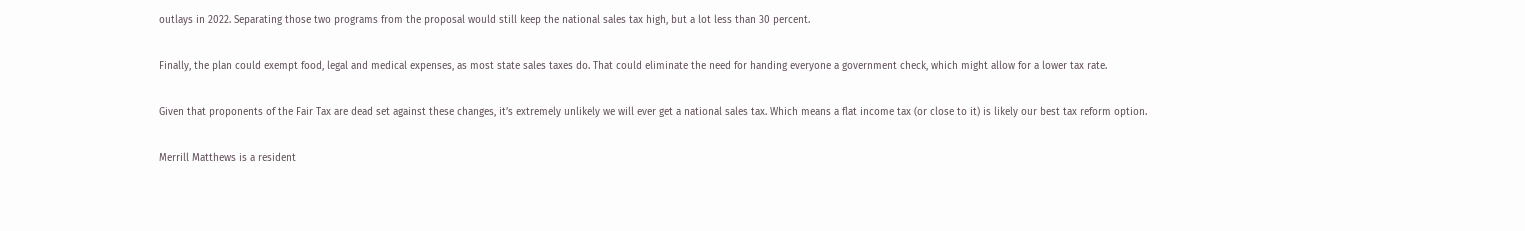outlays in 2022. Separating those two programs from the proposal would still keep the national sales tax high, but a lot less than 30 percent.

Finally, the plan could exempt food, legal and medical expenses, as most state sales taxes do. That could eliminate the need for handing everyone a government check, which might allow for a lower tax rate.

Given that proponents of the Fair Tax are dead set against these changes, it’s extremely unlikely we will ever get a national sales tax. Which means a flat income tax (or close to it) is likely our best tax reform option.

Merrill Matthews is a resident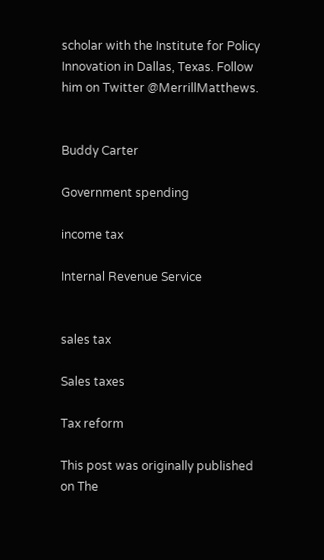scholar with the Institute for Policy Innovation in Dallas, Texas. Follow him on Twitter @MerrillMatthews.


Buddy Carter

Government spending

income tax

Internal Revenue Service


sales tax

Sales taxes

Tax reform

This post was originally published on The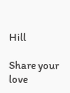Hill

Share your love